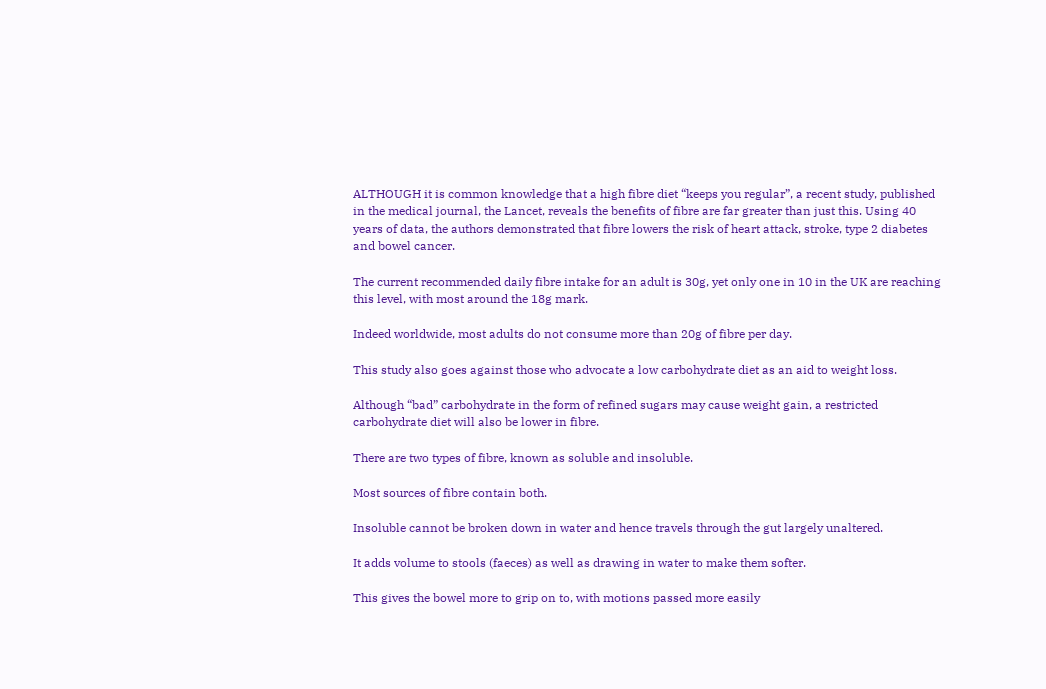ALTHOUGH it is common knowledge that a high fibre diet “keeps you regular”, a recent study, published in the medical journal, the Lancet, reveals the benefits of fibre are far greater than just this. Using 40 years of data, the authors demonstrated that fibre lowers the risk of heart attack, stroke, type 2 diabetes and bowel cancer.

The current recommended daily fibre intake for an adult is 30g, yet only one in 10 in the UK are reaching this level, with most around the 18g mark.

Indeed worldwide, most adults do not consume more than 20g of fibre per day.

This study also goes against those who advocate a low carbohydrate diet as an aid to weight loss.

Although “bad” carbohydrate in the form of refined sugars may cause weight gain, a restricted carbohydrate diet will also be lower in fibre.

There are two types of fibre, known as soluble and insoluble.

Most sources of fibre contain both.

Insoluble cannot be broken down in water and hence travels through the gut largely unaltered.

It adds volume to stools (faeces) as well as drawing in water to make them softer.

This gives the bowel more to grip on to, with motions passed more easily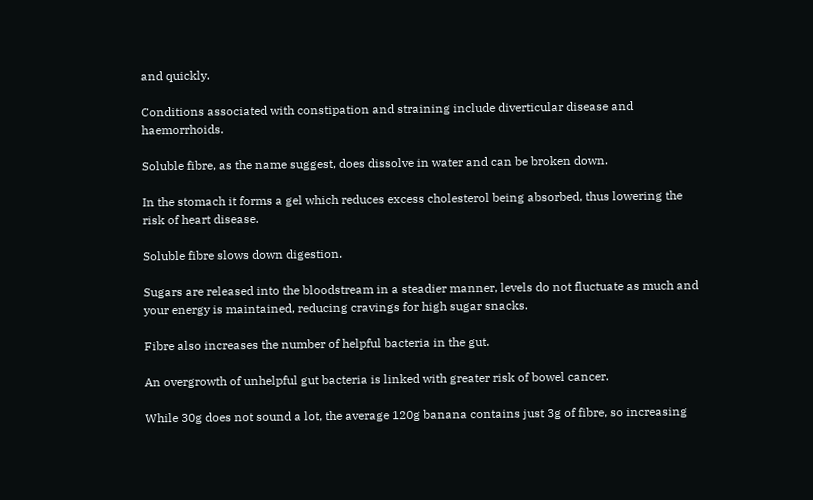and quickly.

Conditions associated with constipation and straining include diverticular disease and haemorrhoids.

Soluble fibre, as the name suggest, does dissolve in water and can be broken down.

In the stomach it forms a gel which reduces excess cholesterol being absorbed, thus lowering the risk of heart disease.

Soluble fibre slows down digestion.

Sugars are released into the bloodstream in a steadier manner, levels do not fluctuate as much and your energy is maintained, reducing cravings for high sugar snacks.

Fibre also increases the number of helpful bacteria in the gut.

An overgrowth of unhelpful gut bacteria is linked with greater risk of bowel cancer.

While 30g does not sound a lot, the average 120g banana contains just 3g of fibre, so increasing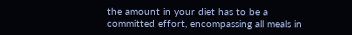the amount in your diet has to be a committed effort, encompassing all meals in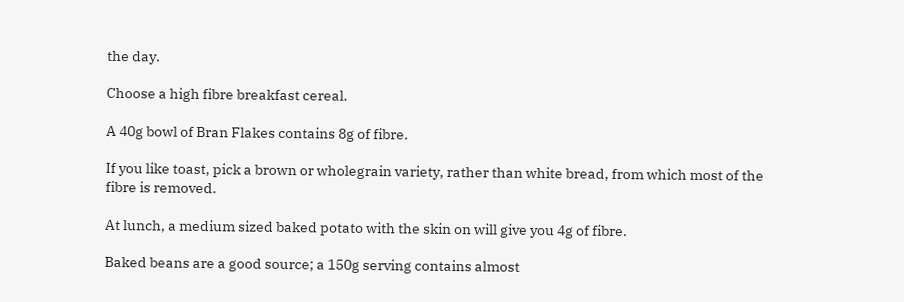the day.

Choose a high fibre breakfast cereal.

A 40g bowl of Bran Flakes contains 8g of fibre.

If you like toast, pick a brown or wholegrain variety, rather than white bread, from which most of the fibre is removed.

At lunch, a medium sized baked potato with the skin on will give you 4g of fibre.

Baked beans are a good source; a 150g serving contains almost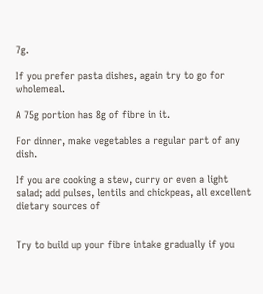7g.

If you prefer pasta dishes, again try to go for wholemeal.

A 75g portion has 8g of fibre in it.

For dinner, make vegetables a regular part of any dish.

If you are cooking a stew, curry or even a light salad; add pulses, lentils and chickpeas, all excellent dietary sources of


Try to build up your fibre intake gradually if you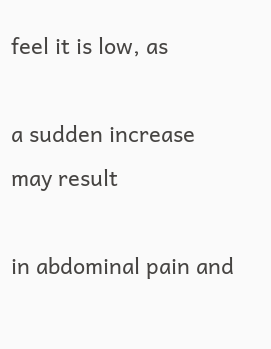feel it is low, as

a sudden increase may result

in abdominal pain and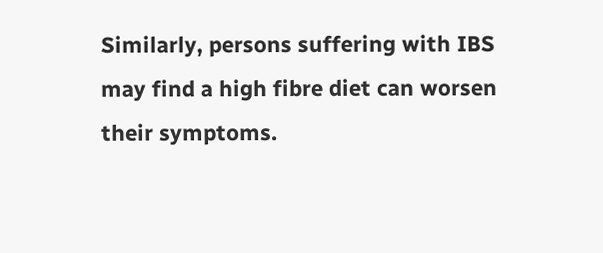Similarly, persons suffering with IBS may find a high fibre diet can worsen their symptoms.